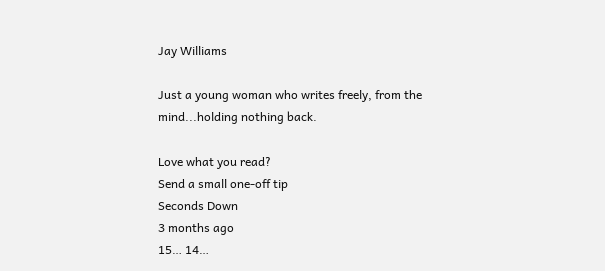Jay Williams

Just a young woman who writes freely, from the mind...holding nothing back.

Love what you read?
Send a small one-off tip
Seconds Down
3 months ago
15… 14…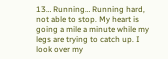13… Running… Running hard, not able to stop. My heart is going a mile a minute while my legs are trying to catch up. I look over my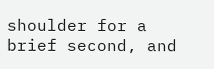shoulder for a brief second, and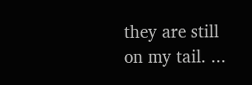they are still on my tail. ...